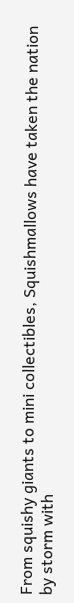From squishy giants to mini collectibles, Squishmallows have taken the nation by storm with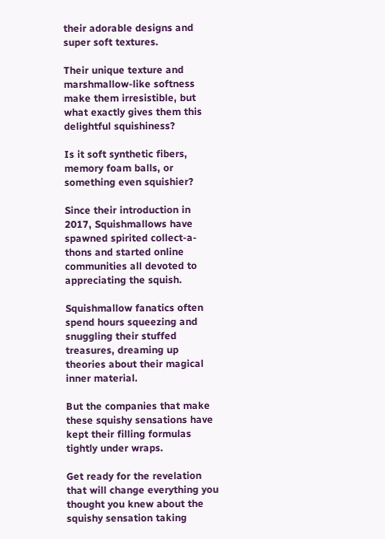their adorable designs and super soft textures.

Their unique texture and marshmallow-like softness make them irresistible, but what exactly gives them this delightful squishiness?

Is it soft synthetic fibers, memory foam balls, or something even squishier?

Since their introduction in 2017, Squishmallows have spawned spirited collect-a-thons and started online communities all devoted to appreciating the squish.

Squishmallow fanatics often spend hours squeezing and snuggling their stuffed treasures, dreaming up theories about their magical inner material.

But the companies that make these squishy sensations have kept their filling formulas tightly under wraps.

Get ready for the revelation that will change everything you thought you knew about the squishy sensation taking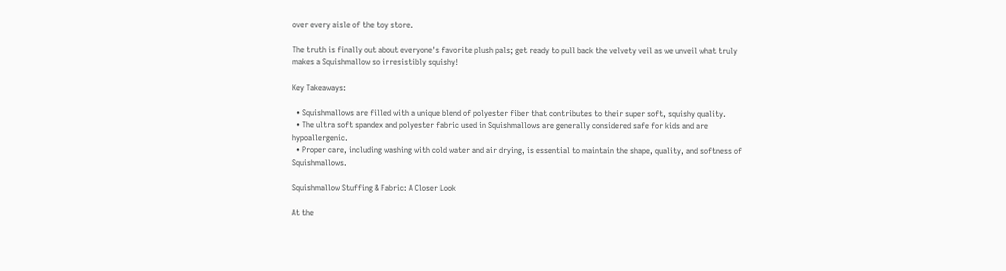over every aisle of the toy store.

The truth is finally out about everyone's favorite plush pals; get ready to pull back the velvety veil as we unveil what truly makes a Squishmallow so irresistibly squishy!

Key Takeaways:

  • Squishmallows are filled with a unique blend of polyester fiber that contributes to their super soft, squishy quality.
  • The ultra soft spandex and polyester fabric used in Squishmallows are generally considered safe for kids and are hypoallergenic.
  • Proper care, including washing with cold water and air drying, is essential to maintain the shape, quality, and softness of Squishmallows.

Squishmallow Stuffing & Fabric: A Closer Look

At the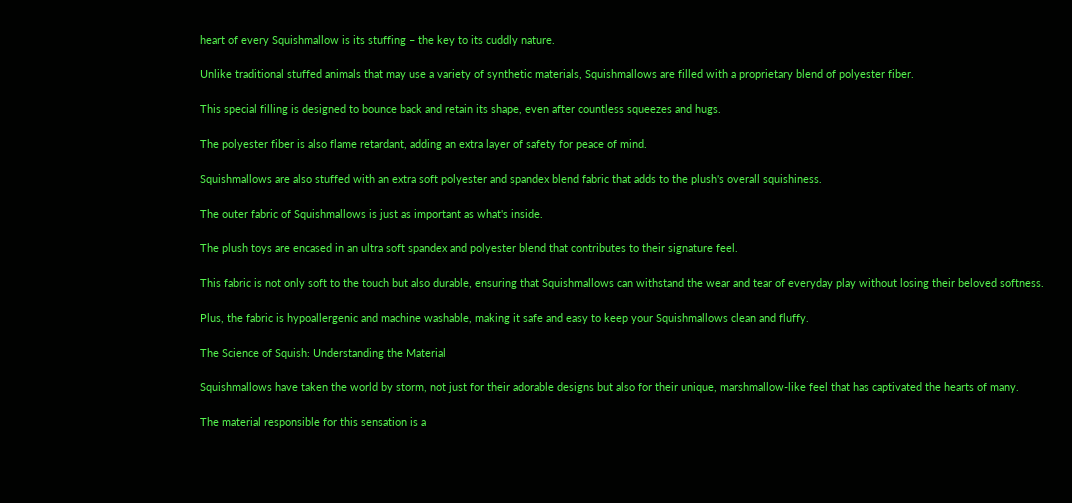heart of every Squishmallow is its stuffing – the key to its cuddly nature.

Unlike traditional stuffed animals that may use a variety of synthetic materials, Squishmallows are filled with a proprietary blend of polyester fiber.

This special filling is designed to bounce back and retain its shape, even after countless squeezes and hugs.

The polyester fiber is also flame retardant, adding an extra layer of safety for peace of mind.

Squishmallows are also stuffed with an extra soft polyester and spandex blend fabric that adds to the plush's overall squishiness.

The outer fabric of Squishmallows is just as important as what's inside.

The plush toys are encased in an ultra soft spandex and polyester blend that contributes to their signature feel.

This fabric is not only soft to the touch but also durable, ensuring that Squishmallows can withstand the wear and tear of everyday play without losing their beloved softness.

Plus, the fabric is hypoallergenic and machine washable, making it safe and easy to keep your Squishmallows clean and fluffy.

The Science of Squish: Understanding the Material

Squishmallows have taken the world by storm, not just for their adorable designs but also for their unique, marshmallow-like feel that has captivated the hearts of many.

The material responsible for this sensation is a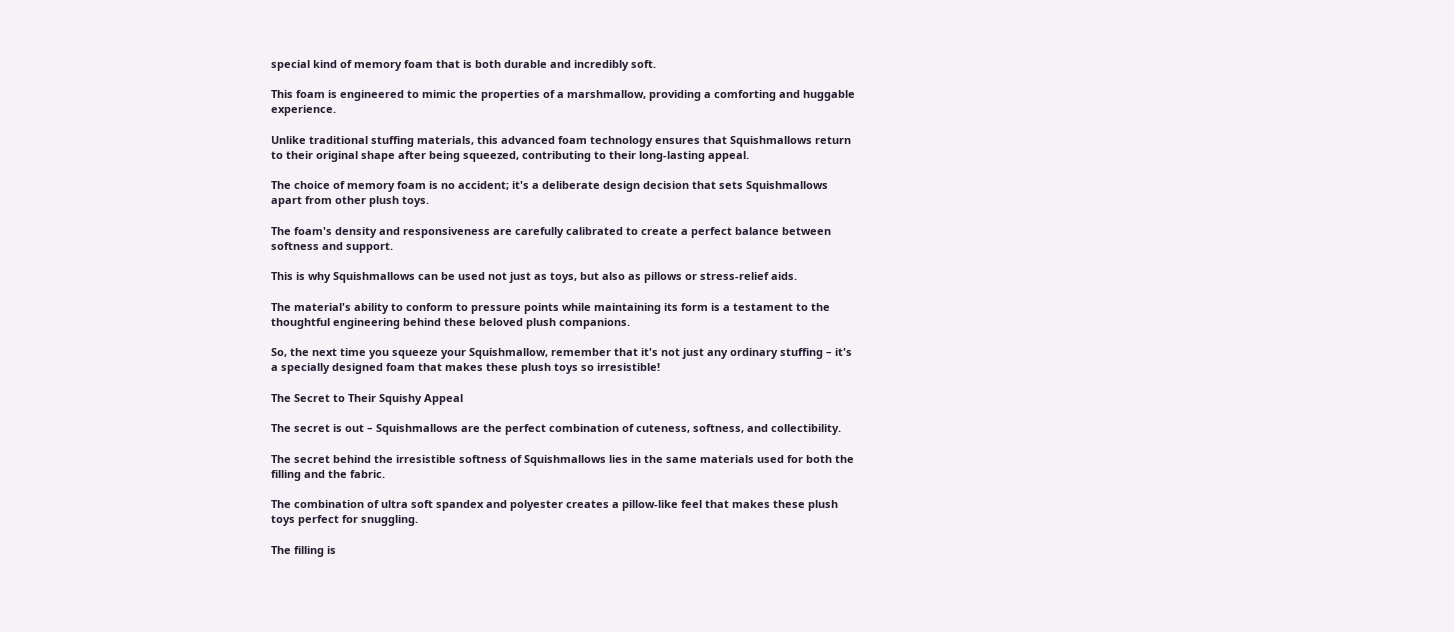special kind of memory foam that is both durable and incredibly soft.

This foam is engineered to mimic the properties of a marshmallow, providing a comforting and huggable experience.

Unlike traditional stuffing materials, this advanced foam technology ensures that Squishmallows return to their original shape after being squeezed, contributing to their long-lasting appeal.

The choice of memory foam is no accident; it's a deliberate design decision that sets Squishmallows apart from other plush toys.

The foam's density and responsiveness are carefully calibrated to create a perfect balance between softness and support.

This is why Squishmallows can be used not just as toys, but also as pillows or stress-relief aids.

The material's ability to conform to pressure points while maintaining its form is a testament to the thoughtful engineering behind these beloved plush companions.

So, the next time you squeeze your Squishmallow, remember that it's not just any ordinary stuffing – it's a specially designed foam that makes these plush toys so irresistible!

The Secret to Their Squishy Appeal

The secret is out – Squishmallows are the perfect combination of cuteness, softness, and collectibility.

The secret behind the irresistible softness of Squishmallows lies in the same materials used for both the filling and the fabric.

The combination of ultra soft spandex and polyester creates a pillow-like feel that makes these plush toys perfect for snuggling.

The filling is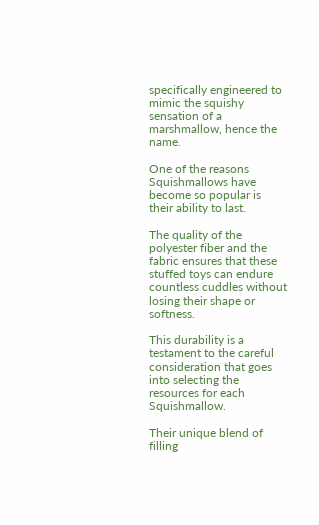specifically engineered to mimic the squishy sensation of a marshmallow, hence the name.

One of the reasons Squishmallows have become so popular is their ability to last.

The quality of the polyester fiber and the fabric ensures that these stuffed toys can endure countless cuddles without losing their shape or softness.

This durability is a testament to the careful consideration that goes into selecting the resources for each Squishmallow.

Their unique blend of filling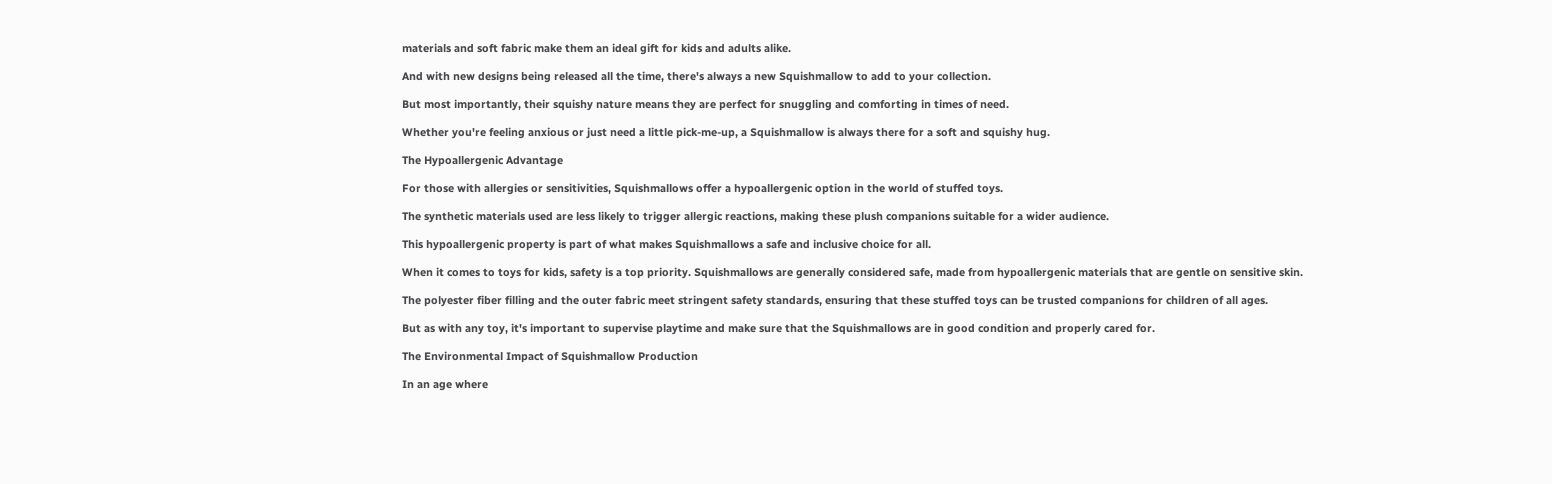materials and soft fabric make them an ideal gift for kids and adults alike.

And with new designs being released all the time, there's always a new Squishmallow to add to your collection.

But most importantly, their squishy nature means they are perfect for snuggling and comforting in times of need.

Whether you're feeling anxious or just need a little pick-me-up, a Squishmallow is always there for a soft and squishy hug.

The Hypoallergenic Advantage

For those with allergies or sensitivities, Squishmallows offer a hypoallergenic option in the world of stuffed toys.

The synthetic materials used are less likely to trigger allergic reactions, making these plush companions suitable for a wider audience.

This hypoallergenic property is part of what makes Squishmallows a safe and inclusive choice for all.

When it comes to toys for kids, safety is a top priority. Squishmallows are generally considered safe, made from hypoallergenic materials that are gentle on sensitive skin.

The polyester fiber filling and the outer fabric meet stringent safety standards, ensuring that these stuffed toys can be trusted companions for children of all ages.

But as with any toy, it's important to supervise playtime and make sure that the Squishmallows are in good condition and properly cared for.

The Environmental Impact of Squishmallow Production

In an age where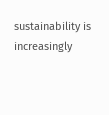sustainability is increasingly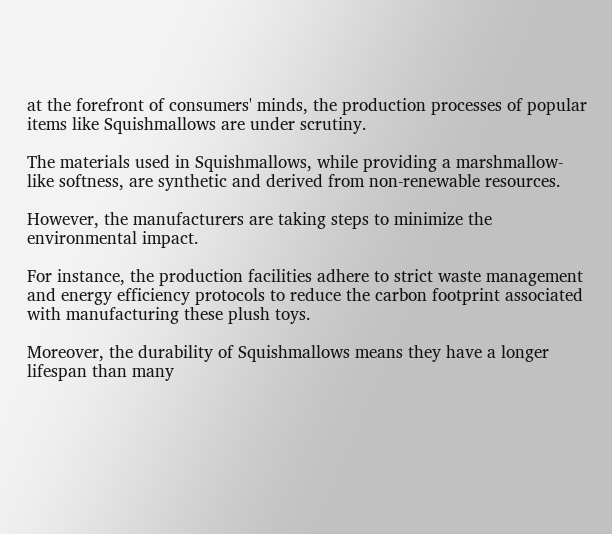at the forefront of consumers' minds, the production processes of popular items like Squishmallows are under scrutiny.

The materials used in Squishmallows, while providing a marshmallow-like softness, are synthetic and derived from non-renewable resources.

However, the manufacturers are taking steps to minimize the environmental impact.

For instance, the production facilities adhere to strict waste management and energy efficiency protocols to reduce the carbon footprint associated with manufacturing these plush toys.

Moreover, the durability of Squishmallows means they have a longer lifespan than many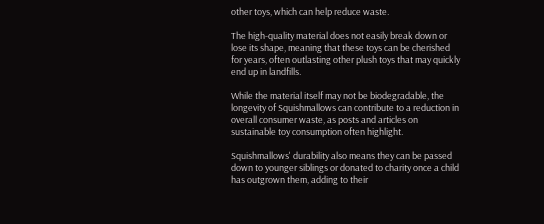other toys, which can help reduce waste.

The high-quality material does not easily break down or lose its shape, meaning that these toys can be cherished for years, often outlasting other plush toys that may quickly end up in landfills.

While the material itself may not be biodegradable, the longevity of Squishmallows can contribute to a reduction in overall consumer waste, as posts and articles on sustainable toy consumption often highlight.

Squishmallows' durability also means they can be passed down to younger siblings or donated to charity once a child has outgrown them, adding to their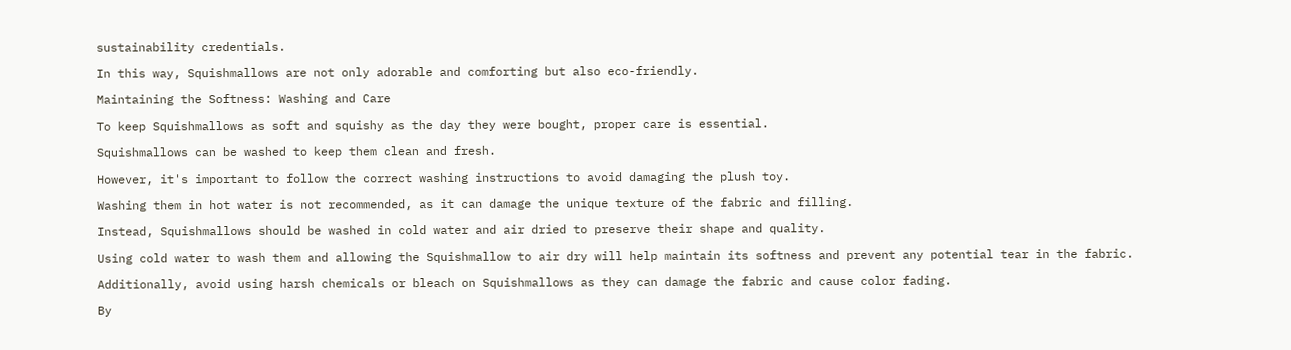sustainability credentials.

In this way, Squishmallows are not only adorable and comforting but also eco-friendly.

Maintaining the Softness: Washing and Care

To keep Squishmallows as soft and squishy as the day they were bought, proper care is essential.

Squishmallows can be washed to keep them clean and fresh.

However, it's important to follow the correct washing instructions to avoid damaging the plush toy.

Washing them in hot water is not recommended, as it can damage the unique texture of the fabric and filling.

Instead, Squishmallows should be washed in cold water and air dried to preserve their shape and quality.

Using cold water to wash them and allowing the Squishmallow to air dry will help maintain its softness and prevent any potential tear in the fabric.

Additionally, avoid using harsh chemicals or bleach on Squishmallows as they can damage the fabric and cause color fading.

By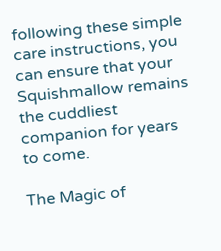following these simple care instructions, you can ensure that your Squishmallow remains the cuddliest companion for years to come.

The Magic of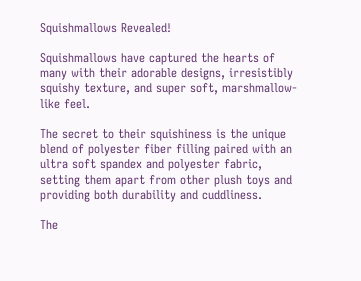Squishmallows Revealed!

Squishmallows have captured the hearts of many with their adorable designs, irresistibly squishy texture, and super soft, marshmallow-like feel.

The secret to their squishiness is the unique blend of polyester fiber filling paired with an ultra soft spandex and polyester fabric, setting them apart from other plush toys and providing both durability and cuddliness.

The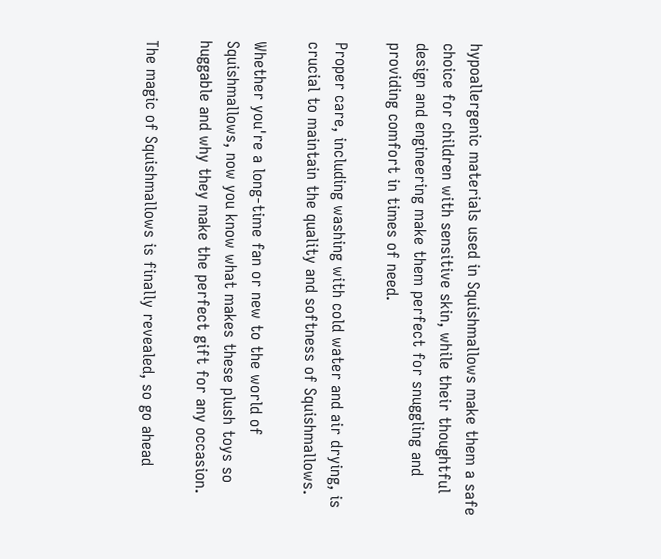hypoallergenic materials used in Squishmallows make them a safe choice for children with sensitive skin, while their thoughtful design and engineering make them perfect for snuggling and providing comfort in times of need.

Proper care, including washing with cold water and air drying, is crucial to maintain the quality and softness of Squishmallows.

Whether you're a long-time fan or new to the world of Squishmallows, now you know what makes these plush toys so huggable and why they make the perfect gift for any occasion.

The magic of Squishmallows is finally revealed, so go ahead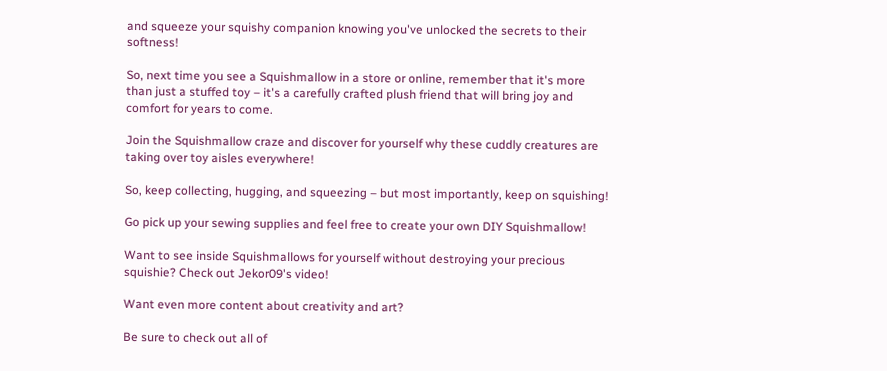and squeeze your squishy companion knowing you've unlocked the secrets to their softness!

So, next time you see a Squishmallow in a store or online, remember that it's more than just a stuffed toy – it's a carefully crafted plush friend that will bring joy and comfort for years to come.

Join the Squishmallow craze and discover for yourself why these cuddly creatures are taking over toy aisles everywhere!

So, keep collecting, hugging, and squeezing – but most importantly, keep on squishing!

Go pick up your sewing supplies and feel free to create your own DIY Squishmallow!

Want to see inside Squishmallows for yourself without destroying your precious squishie? Check out Jekor09's video!

Want even more content about creativity and art?

Be sure to check out all of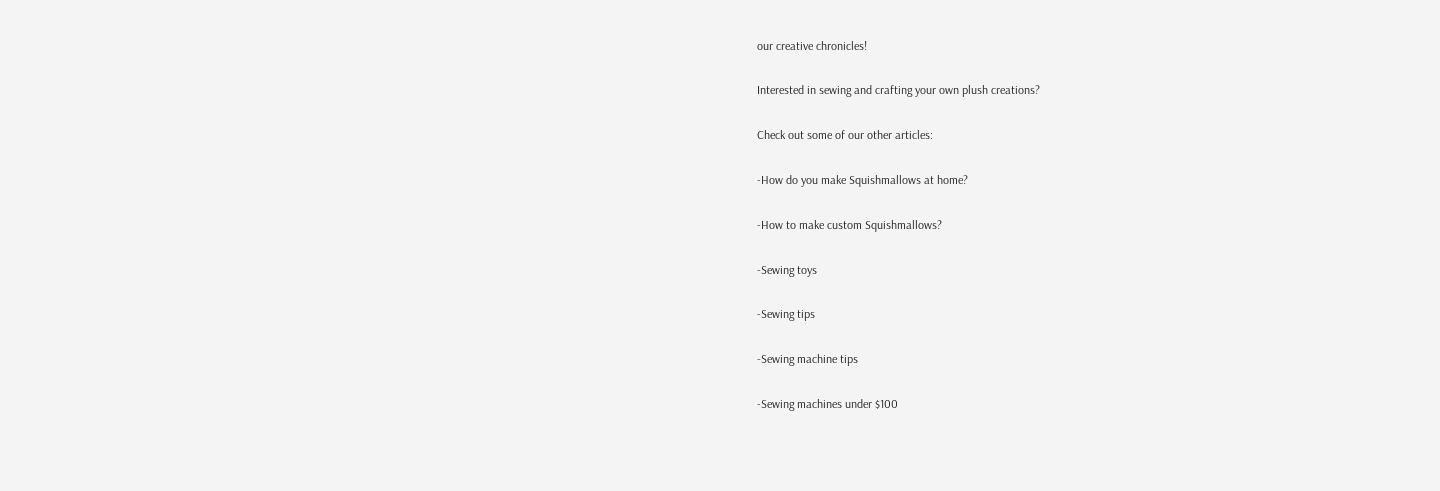our creative chronicles!

Interested in sewing and crafting your own plush creations?

Check out some of our other articles:

-How do you make Squishmallows at home?

-How to make custom Squishmallows?

-Sewing toys

-Sewing tips

-Sewing machine tips

-Sewing machines under $100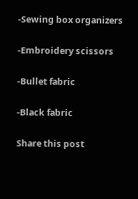-Sewing box organizers

-Embroidery scissors

-Bullet fabric

-Black fabric

Share this post